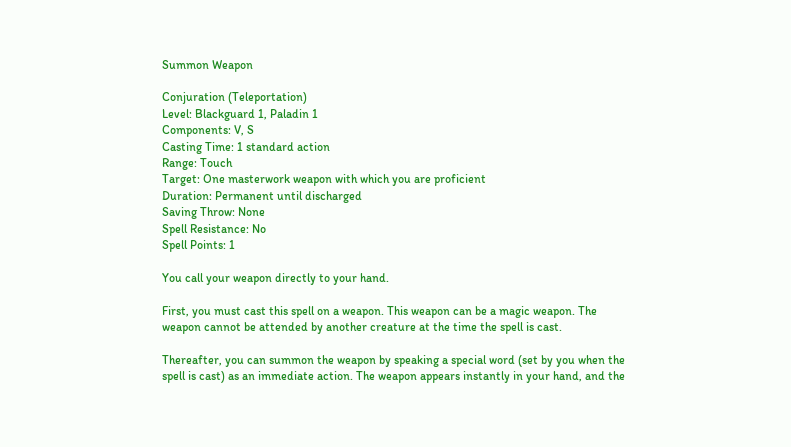Summon Weapon

Conjuration (Teleportation)
Level: Blackguard 1, Paladin 1
Components: V, S
Casting Time: 1 standard action
Range: Touch
Target: One masterwork weapon with which you are proficient
Duration: Permanent until discharged
Saving Throw: None
Spell Resistance: No
Spell Points: 1

You call your weapon directly to your hand.

First, you must cast this spell on a weapon. This weapon can be a magic weapon. The weapon cannot be attended by another creature at the time the spell is cast.

Thereafter, you can summon the weapon by speaking a special word (set by you when the spell is cast) as an immediate action. The weapon appears instantly in your hand, and the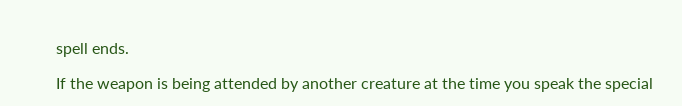spell ends.

If the weapon is being attended by another creature at the time you speak the special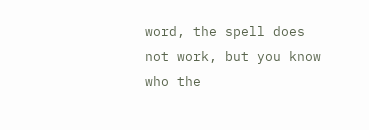word, the spell does not work, but you know who the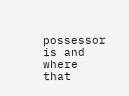possessor is and where that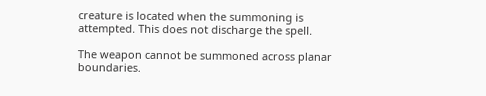creature is located when the summoning is attempted. This does not discharge the spell.

The weapon cannot be summoned across planar boundaries.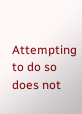Attempting to do so does not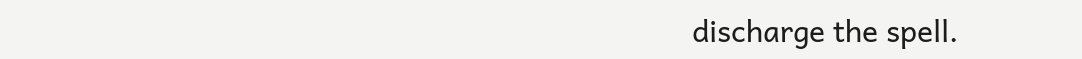discharge the spell.